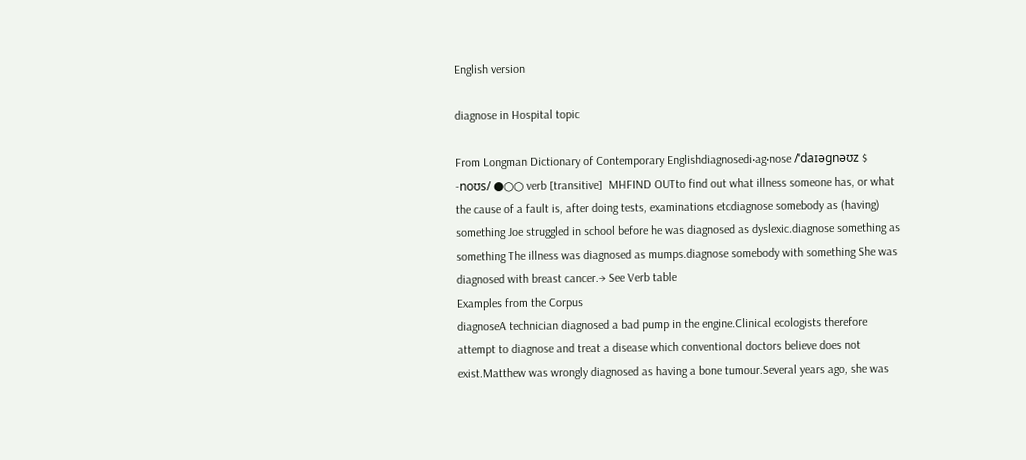English version

diagnose in Hospital topic

From Longman Dictionary of Contemporary Englishdiagnosedi‧ag‧nose /ˈdaɪəɡnəʊz $ -noʊs/ ●○○ verb [transitive]  MHFIND OUTto find out what illness someone has, or what the cause of a fault is, after doing tests, examinations etcdiagnose somebody as (having) something Joe struggled in school before he was diagnosed as dyslexic.diagnose something as something The illness was diagnosed as mumps.diagnose somebody with something She was diagnosed with breast cancer.→ See Verb table
Examples from the Corpus
diagnoseA technician diagnosed a bad pump in the engine.Clinical ecologists therefore attempt to diagnose and treat a disease which conventional doctors believe does not exist.Matthew was wrongly diagnosed as having a bone tumour.Several years ago, she was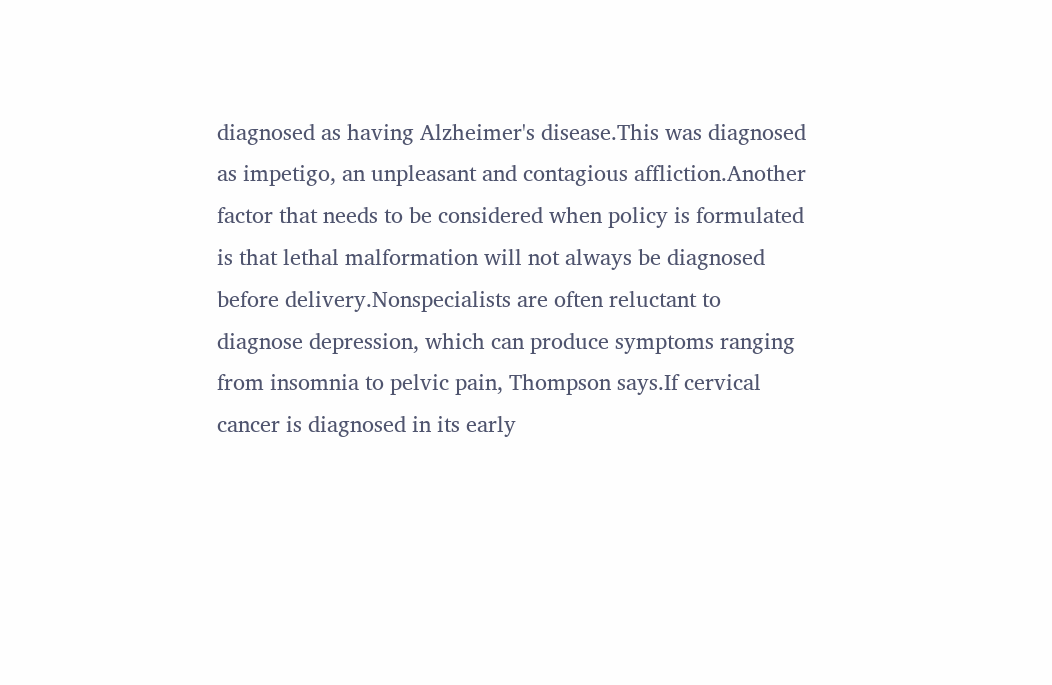diagnosed as having Alzheimer's disease.This was diagnosed as impetigo, an unpleasant and contagious affliction.Another factor that needs to be considered when policy is formulated is that lethal malformation will not always be diagnosed before delivery.Nonspecialists are often reluctant to diagnose depression, which can produce symptoms ranging from insomnia to pelvic pain, Thompson says.If cervical cancer is diagnosed in its early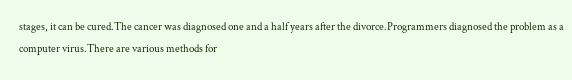stages, it can be cured.The cancer was diagnosed one and a half years after the divorce.Programmers diagnosed the problem as a computer virus.There are various methods for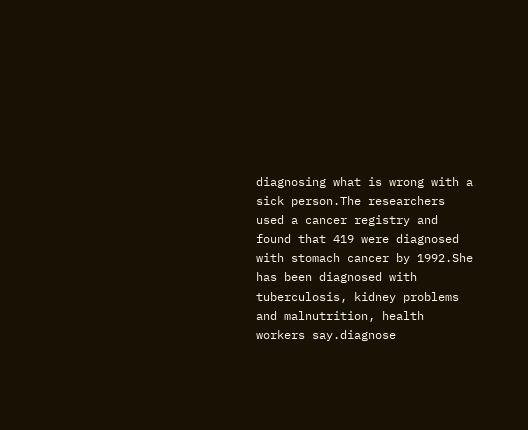diagnosing what is wrong with a sick person.The researchers used a cancer registry and found that 419 were diagnosed with stomach cancer by 1992.She has been diagnosed with tuberculosis, kidney problems and malnutrition, health workers say.diagnose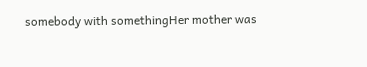somebody with somethingHer mother was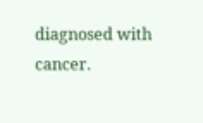diagnosed with cancer.